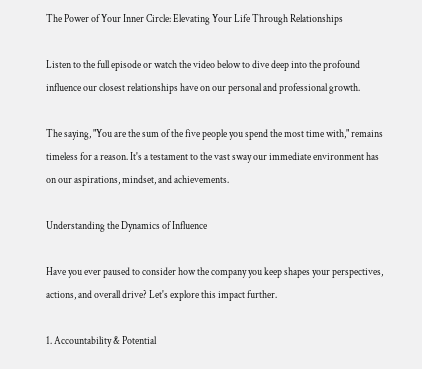The Power of Your Inner Circle: Elevating Your Life Through Relationships

Listen to the full episode or watch the video below to dive deep into the profound influence our closest relationships have on our personal and professional growth.

The saying, "You are the sum of the five people you spend the most time with," remains timeless for a reason. It's a testament to the vast sway our immediate environment has on our aspirations, mindset, and achievements.

Understanding the Dynamics of Influence

Have you ever paused to consider how the company you keep shapes your perspectives, actions, and overall drive? Let's explore this impact further.

1. Accountability & Potential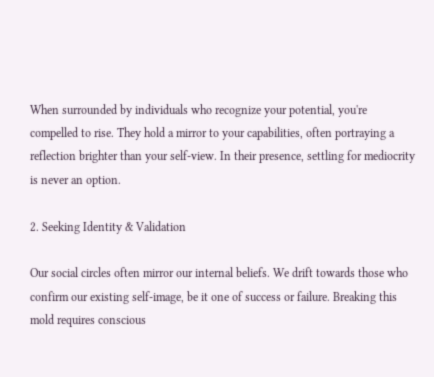When surrounded by individuals who recognize your potential, you're compelled to rise. They hold a mirror to your capabilities, often portraying a reflection brighter than your self-view. In their presence, settling for mediocrity is never an option.

2. Seeking Identity & Validation

Our social circles often mirror our internal beliefs. We drift towards those who confirm our existing self-image, be it one of success or failure. Breaking this mold requires conscious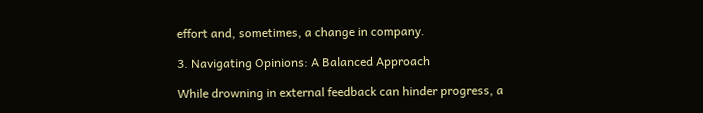effort and, sometimes, a change in company.

3. Navigating Opinions: A Balanced Approach

While drowning in external feedback can hinder progress, a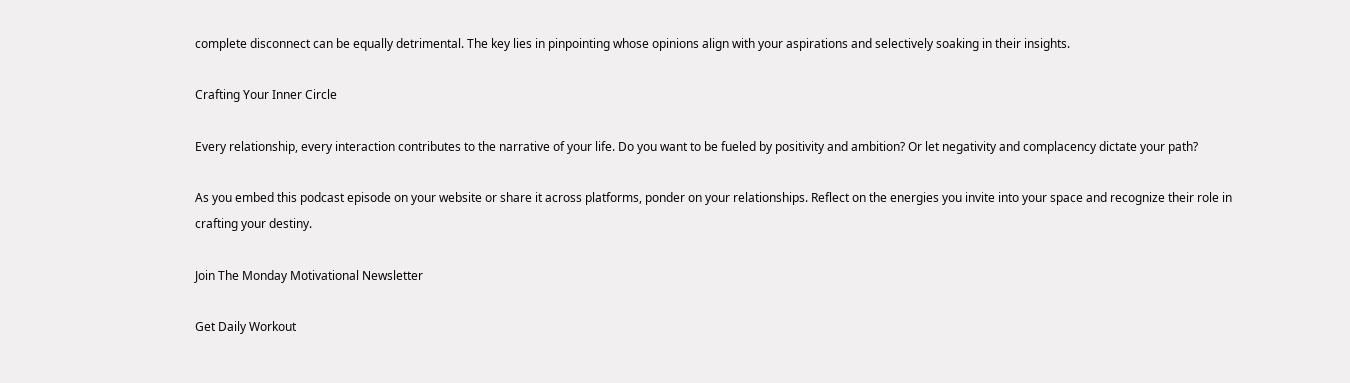complete disconnect can be equally detrimental. The key lies in pinpointing whose opinions align with your aspirations and selectively soaking in their insights.

Crafting Your Inner Circle

Every relationship, every interaction contributes to the narrative of your life. Do you want to be fueled by positivity and ambition? Or let negativity and complacency dictate your path?

As you embed this podcast episode on your website or share it across platforms, ponder on your relationships. Reflect on the energies you invite into your space and recognize their role in crafting your destiny.

Join The Monday Motivational Newsletter

Get Daily Workout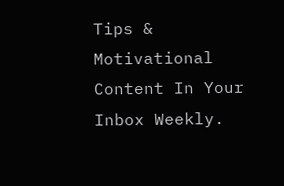Tips & Motivational Content In Your Inbox Weekly.